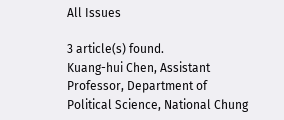All Issues

3 article(s) found.
Kuang-hui Chen, Assistant Professor, Department of Political Science, National Chung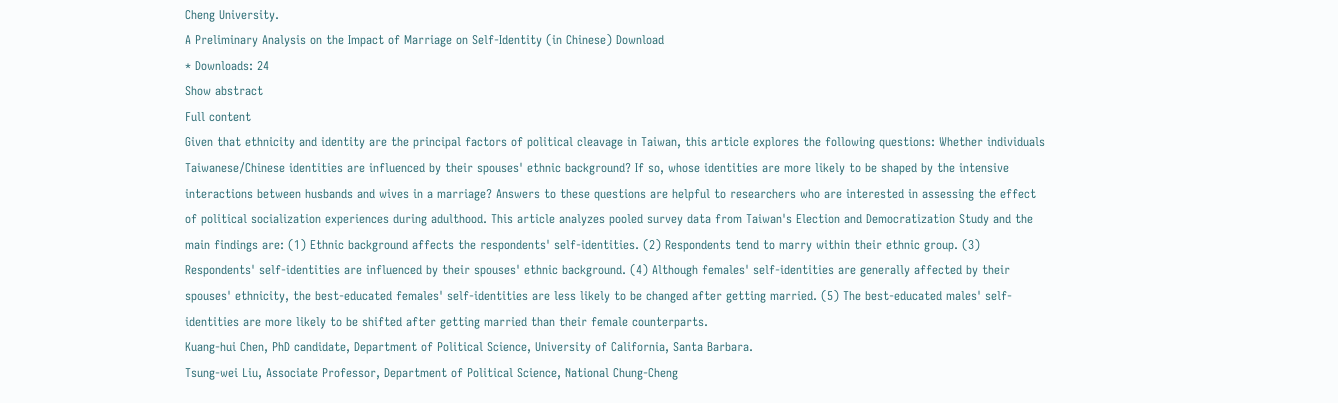Cheng University.
A Preliminary Analysis on the Impact of Marriage on Self-Identity (in Chinese) Download
* Downloads: 24
Show abstract
Full content
Given that ethnicity and identity are the principal factors of political cleavage in Taiwan, this article explores the following questions: Whether individuals Taiwanese/Chinese identities are influenced by their spouses' ethnic background? If so, whose identities are more likely to be shaped by the intensive interactions between husbands and wives in a marriage? Answers to these questions are helpful to researchers who are interested in assessing the effect of political socialization experiences during adulthood. This article analyzes pooled survey data from Taiwan's Election and Democratization Study and the main findings are: (1) Ethnic background affects the respondents' self-identities. (2) Respondents tend to marry within their ethnic group. (3) Respondents' self-identities are influenced by their spouses' ethnic background. (4) Although females' self-identities are generally affected by their spouses' ethnicity, the best-educated females' self-identities are less likely to be changed after getting married. (5) The best-educated males' self-identities are more likely to be shifted after getting married than their female counterparts.
Kuang-hui Chen, PhD candidate, Department of Political Science, University of California, Santa Barbara.
Tsung-wei Liu, Associate Professor, Department of Political Science, National Chung-Cheng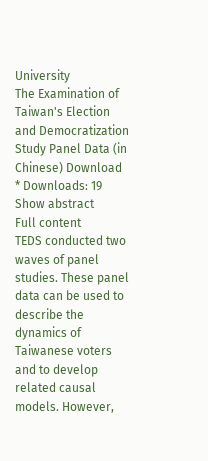University
The Examination of Taiwan's Election and Democratization Study Panel Data (in Chinese) Download
* Downloads: 19
Show abstract
Full content
TEDS conducted two waves of panel studies. These panel data can be used to describe the dynamics of Taiwanese voters and to develop related causal models. However,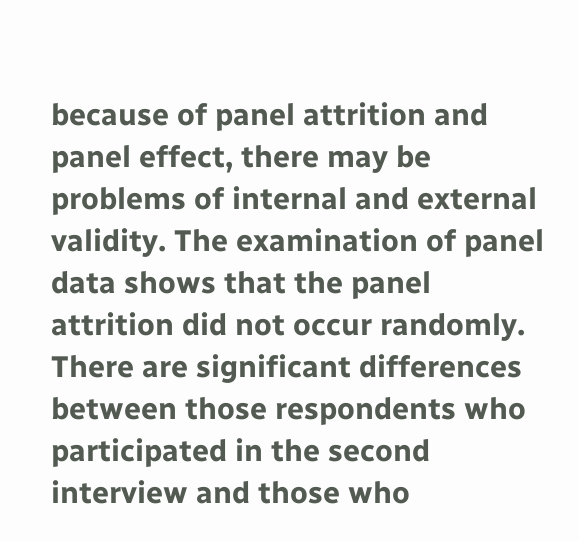because of panel attrition and panel effect, there may be problems of internal and external validity. The examination of panel data shows that the panel attrition did not occur randomly. There are significant differences between those respondents who participated in the second interview and those who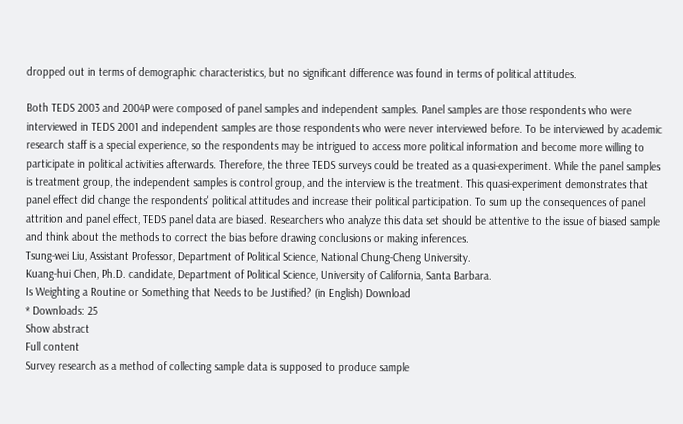dropped out in terms of demographic characteristics, but no significant difference was found in terms of political attitudes.

Both TEDS 2003 and 2004P were composed of panel samples and independent samples. Panel samples are those respondents who were interviewed in TEDS 2001 and independent samples are those respondents who were never interviewed before. To be interviewed by academic research staff is a special experience, so the respondents may be intrigued to access more political information and become more willing to participate in political activities afterwards. Therefore, the three TEDS surveys could be treated as a quasi-experiment. While the panel samples is treatment group, the independent samples is control group, and the interview is the treatment. This quasi-experiment demonstrates that panel effect did change the respondents' political attitudes and increase their political participation. To sum up the consequences of panel attrition and panel effect, TEDS panel data are biased. Researchers who analyze this data set should be attentive to the issue of biased sample and think about the methods to correct the bias before drawing conclusions or making inferences.
Tsung-wei Liu, Assistant Professor, Department of Political Science, National Chung-Cheng University.
Kuang-hui Chen, Ph.D. candidate, Department of Political Science, University of California, Santa Barbara.
Is Weighting a Routine or Something that Needs to be Justified? (in English) Download
* Downloads: 25
Show abstract
Full content
Survey research as a method of collecting sample data is supposed to produce sample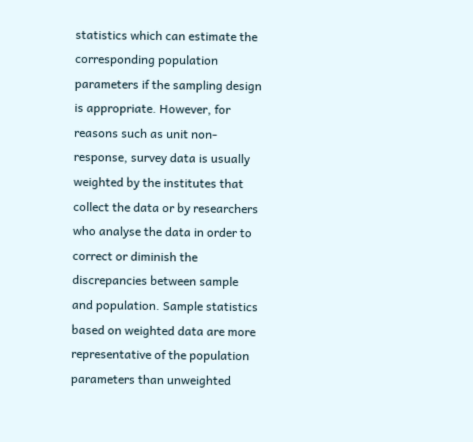statistics which can estimate the corresponding population parameters if the sampling design is appropriate. However, for reasons such as unit non-response, survey data is usually weighted by the institutes that collect the data or by researchers who analyse the data in order to correct or diminish the discrepancies between sample and population. Sample statistics based on weighted data are more representative of the population parameters than unweighted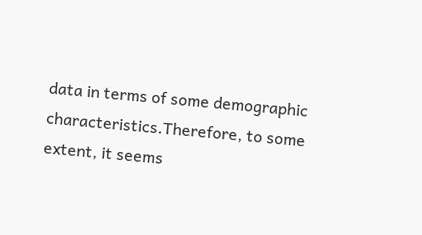data in terms of some demographic characteristics.Therefore, to some extent, it seems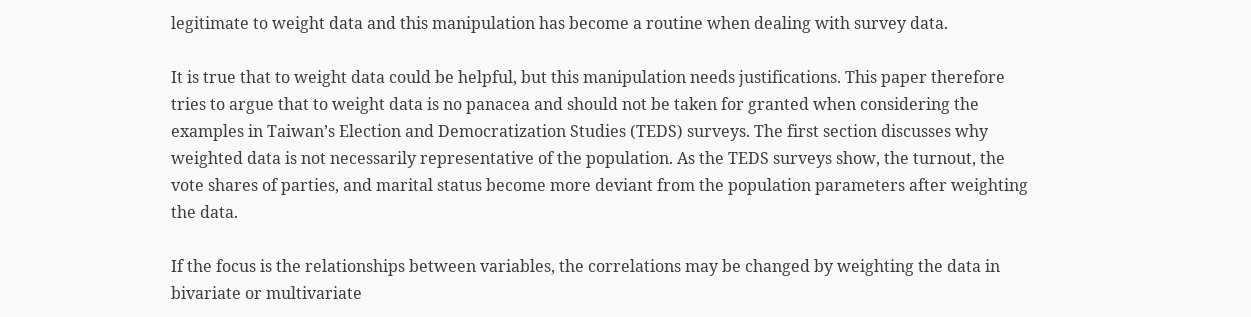legitimate to weight data and this manipulation has become a routine when dealing with survey data.

It is true that to weight data could be helpful, but this manipulation needs justifications. This paper therefore tries to argue that to weight data is no panacea and should not be taken for granted when considering the examples in Taiwan’s Election and Democratization Studies (TEDS) surveys. The first section discusses why weighted data is not necessarily representative of the population. As the TEDS surveys show, the turnout, the vote shares of parties, and marital status become more deviant from the population parameters after weighting the data.

If the focus is the relationships between variables, the correlations may be changed by weighting the data in bivariate or multivariate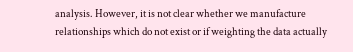analysis. However, it is not clear whether we manufacture relationships which do not exist or if weighting the data actually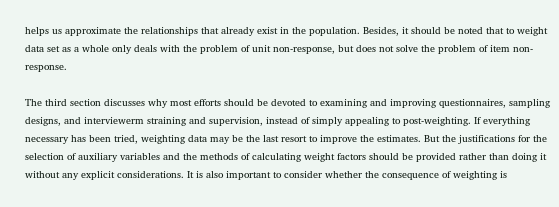helps us approximate the relationships that already exist in the population. Besides, it should be noted that to weight data set as a whole only deals with the problem of unit non-response, but does not solve the problem of item non-response.

The third section discusses why most efforts should be devoted to examining and improving questionnaires, sampling designs, and interviewerm straining and supervision, instead of simply appealing to post-weighting. If everything necessary has been tried, weighting data may be the last resort to improve the estimates. But the justifications for the selection of auxiliary variables and the methods of calculating weight factors should be provided rather than doing it without any explicit considerations. It is also important to consider whether the consequence of weighting is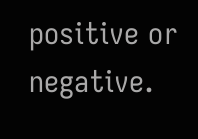positive or negative.